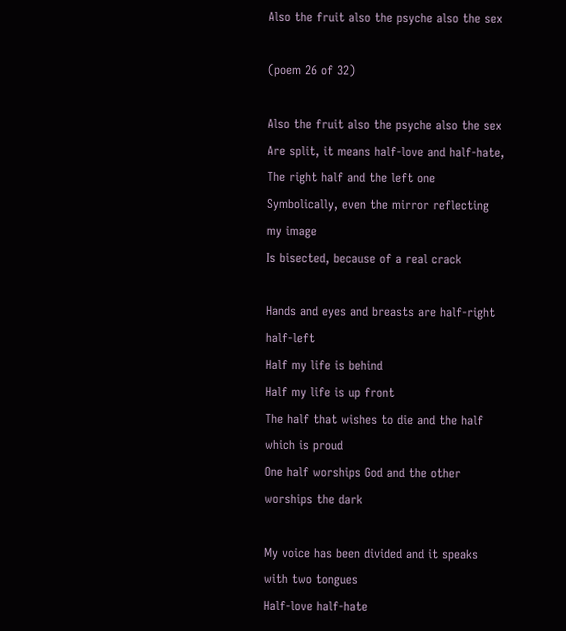Also the fruit also the psyche also the sex

(poem 26 of 32)

Also the fruit also the psyche also the sex
Are split, it means half-love and half-hate,
The right half and the left one
Symbolically, even the mirror reflecting my image
Is bisected, because of a real crack

Hands and eyes and breasts are half-right half-left
Half my life is behind
Half my life is up front
The half that wishes to die and the half which is proud
One half worships God and the other worships the dark

My voice has been divided and it speaks with two tongues
Half-love half-hate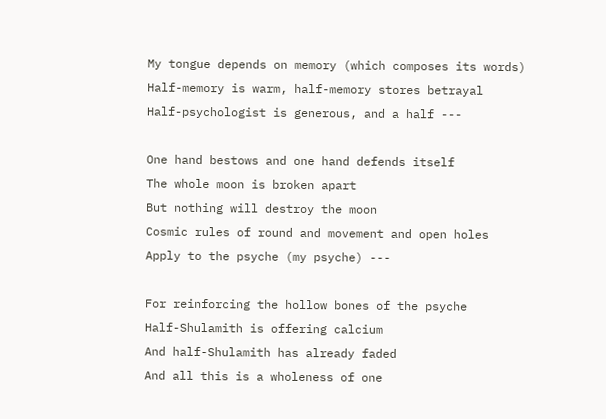My tongue depends on memory (which composes its words)
Half-memory is warm, half-memory stores betrayal
Half-psychologist is generous, and a half ---

One hand bestows and one hand defends itself
The whole moon is broken apart
But nothing will destroy the moon
Cosmic rules of round and movement and open holes
Apply to the psyche (my psyche) ---

For reinforcing the hollow bones of the psyche
Half-Shulamith is offering calcium
And half-Shulamith has already faded
And all this is a wholeness of one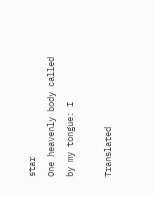star
One heavenly body called by my tongue: I

Translated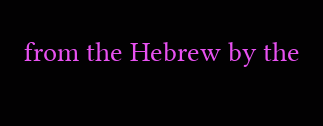from the Hebrew by the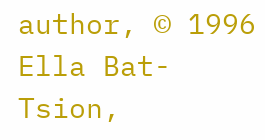author, © 1996 Ella Bat-Tsion,